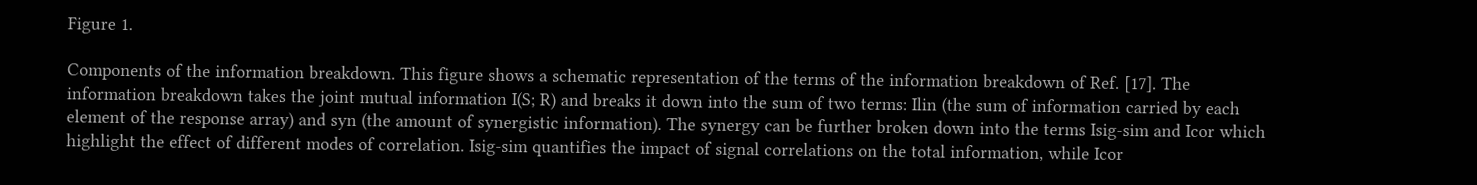Figure 1.

Components of the information breakdown. This figure shows a schematic representation of the terms of the information breakdown of Ref. [17]. The information breakdown takes the joint mutual information I(S; R) and breaks it down into the sum of two terms: Ilin (the sum of information carried by each element of the response array) and syn (the amount of synergistic information). The synergy can be further broken down into the terms Isig-sim and Icor which highlight the effect of different modes of correlation. Isig-sim quantifies the impact of signal correlations on the total information, while Icor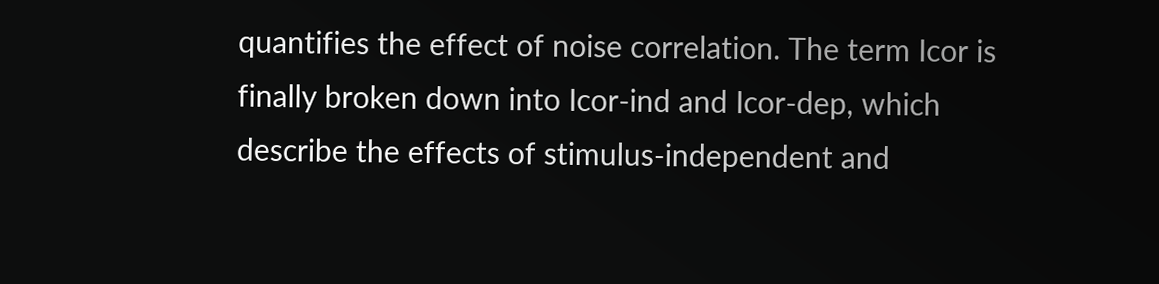quantifies the effect of noise correlation. The term Icor is finally broken down into Icor-ind and Icor-dep, which describe the effects of stimulus-independent and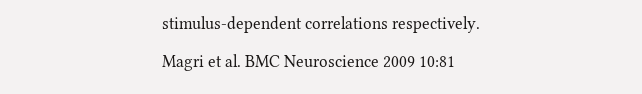stimulus-dependent correlations respectively.

Magri et al. BMC Neuroscience 2009 10:81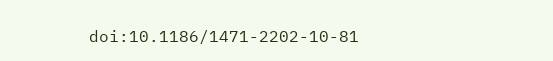doi:10.1186/1471-2202-10-81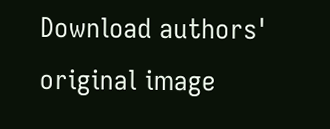Download authors' original image